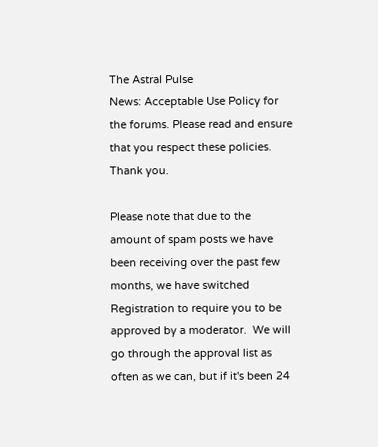The Astral Pulse
News: Acceptable Use Policy for the forums. Please read and ensure that you respect these policies. Thank you.

Please note that due to the amount of spam posts we have been receiving over the past few months, we have switched Registration to require you to be approved by a moderator.  We will go through the approval list as often as we can, but if it's been 24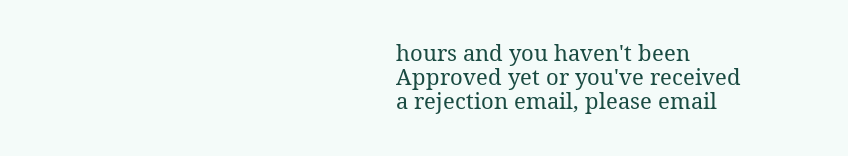hours and you haven't been Approved yet or you've received a rejection email, please email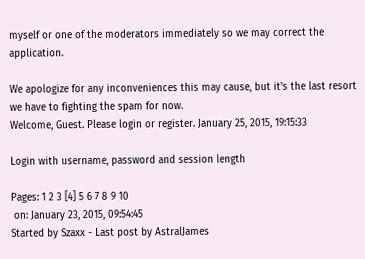myself or one of the moderators immediately so we may correct the application.

We apologize for any inconveniences this may cause, but it's the last resort we have to fighting the spam for now.
Welcome, Guest. Please login or register. January 25, 2015, 19:15:33

Login with username, password and session length

Pages: 1 2 3 [4] 5 6 7 8 9 10
 on: January 23, 2015, 09:54:45
Started by Szaxx - Last post by AstralJames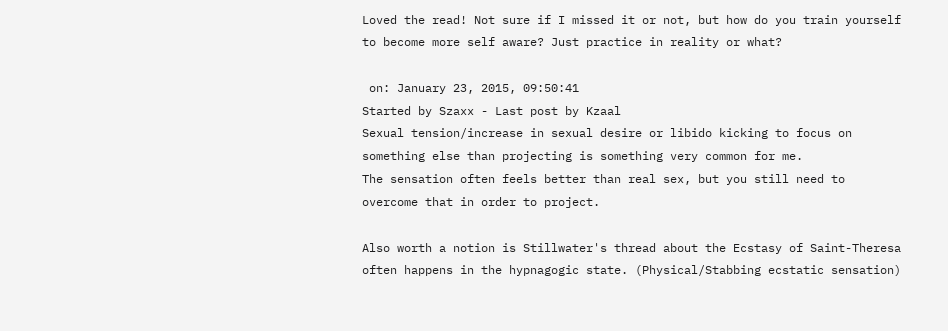Loved the read! Not sure if I missed it or not, but how do you train yourself to become more self aware? Just practice in reality or what?

 on: January 23, 2015, 09:50:41
Started by Szaxx - Last post by Kzaal
Sexual tension/increase in sexual desire or libido kicking to focus on something else than projecting is something very common for me.
The sensation often feels better than real sex, but you still need to overcome that in order to project.

Also worth a notion is Stillwater's thread about the Ecstasy of Saint-Theresa often happens in the hypnagogic state. (Physical/Stabbing ecstatic sensation)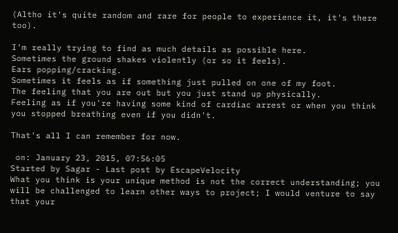(Altho it's quite random and rare for people to experience it, it's there too).

I'm really trying to find as much details as possible here.
Sometimes the ground shakes violently (or so it feels).
Ears popping/cracking.
Sometimes it feels as if something just pulled on one of my foot.
The feeling that you are out but you just stand up physically.
Feeling as if you're having some kind of cardiac arrest or when you think you stopped breathing even if you didn't.

That's all I can remember for now.

 on: January 23, 2015, 07:56:05
Started by Sagar - Last post by EscapeVelocity
What you think is your unique method is not the correct understanding; you will be challenged to learn other ways to project; I would venture to say that your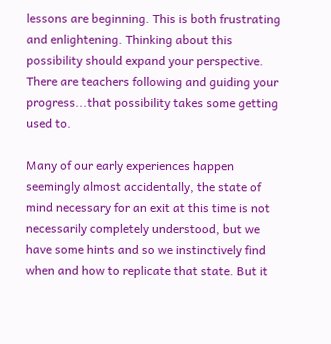lessons are beginning. This is both frustrating and enlightening. Thinking about this possibility should expand your perspective. There are teachers following and guiding your progress...that possibility takes some getting used to.

Many of our early experiences happen seemingly almost accidentally, the state of mind necessary for an exit at this time is not necessarily completely understood, but we have some hints and so we instinctively find when and how to replicate that state. But it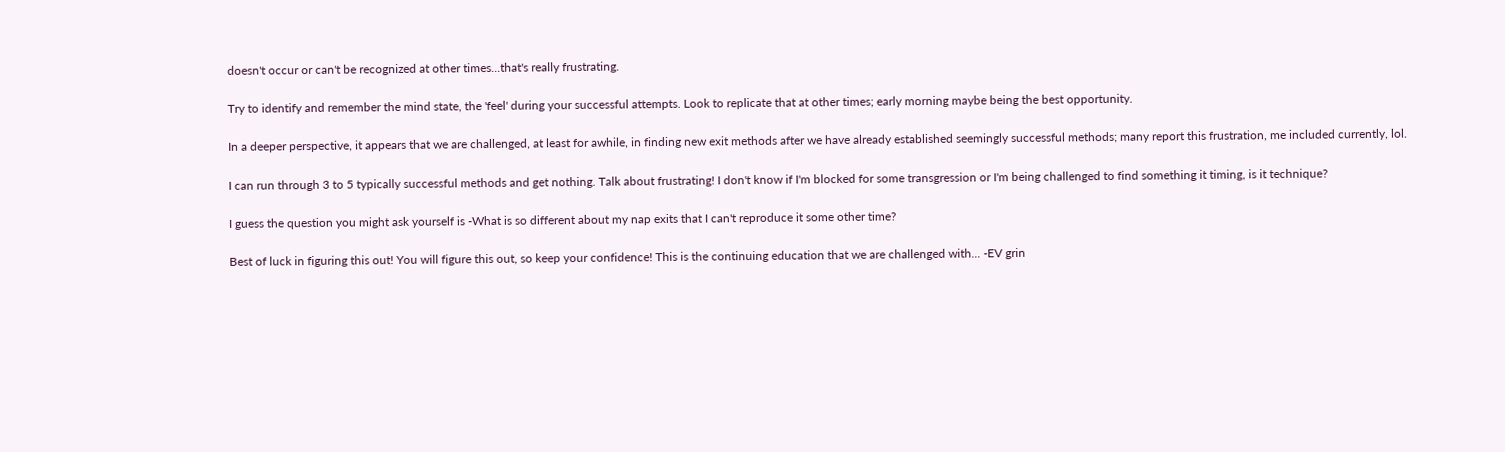doesn't occur or can't be recognized at other times...that's really frustrating.

Try to identify and remember the mind state, the 'feel' during your successful attempts. Look to replicate that at other times; early morning maybe being the best opportunity.

In a deeper perspective, it appears that we are challenged, at least for awhile, in finding new exit methods after we have already established seemingly successful methods; many report this frustration, me included currently, lol.

I can run through 3 to 5 typically successful methods and get nothing. Talk about frustrating! I don't know if I'm blocked for some transgression or I'm being challenged to find something it timing, is it technique?

I guess the question you might ask yourself is -What is so different about my nap exits that I can't reproduce it some other time?

Best of luck in figuring this out! You will figure this out, so keep your confidence! This is the continuing education that we are challenged with... -EV grin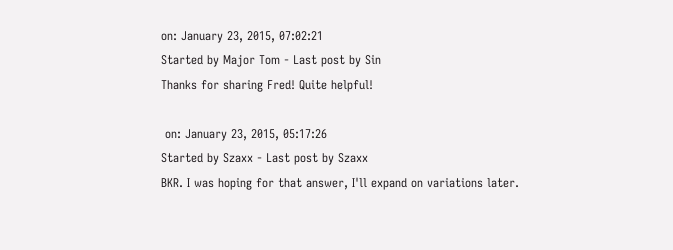on: January 23, 2015, 07:02:21
Started by Major Tom - Last post by Sin
Thanks for sharing Fred! Quite helpful!

 on: January 23, 2015, 05:17:26
Started by Szaxx - Last post by Szaxx
BKR. I was hoping for that answer, I'll expand on variations later.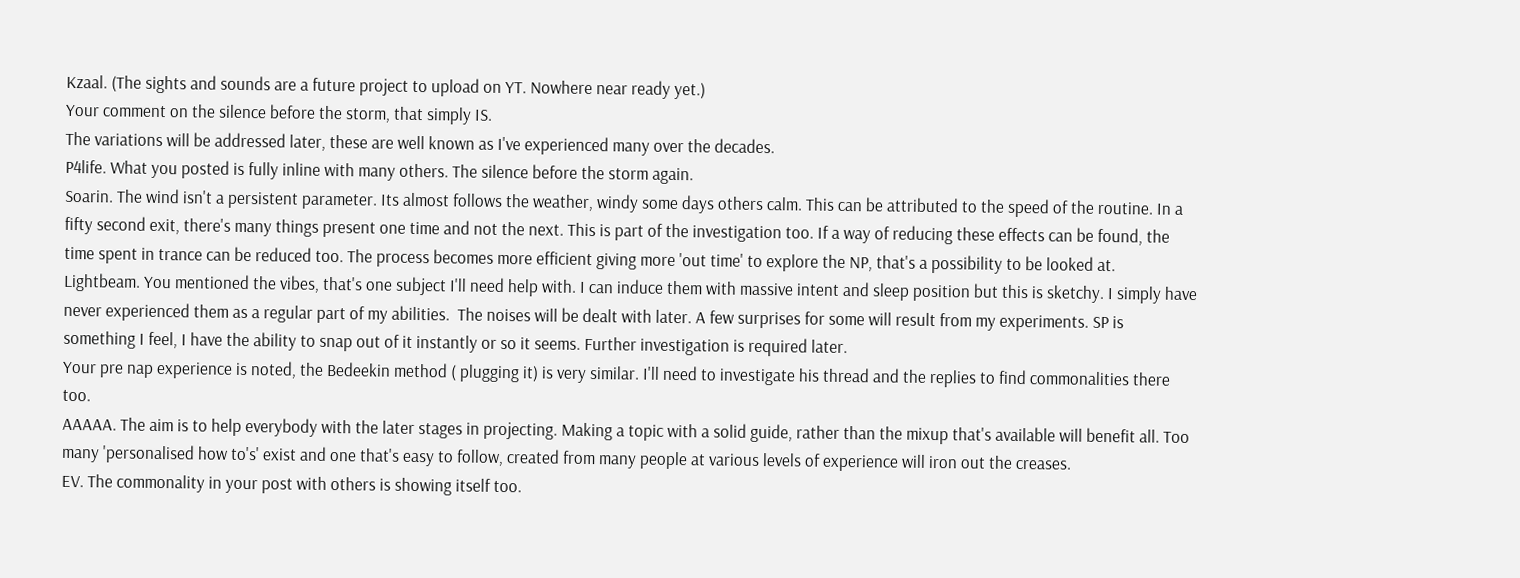Kzaal. (The sights and sounds are a future project to upload on YT. Nowhere near ready yet.)
Your comment on the silence before the storm, that simply IS.
The variations will be addressed later, these are well known as I've experienced many over the decades.
P4life. What you posted is fully inline with many others. The silence before the storm again.
Soarin. The wind isn't a persistent parameter. Its almost follows the weather, windy some days others calm. This can be attributed to the speed of the routine. In a fifty second exit, there's many things present one time and not the next. This is part of the investigation too. If a way of reducing these effects can be found, the time spent in trance can be reduced too. The process becomes more efficient giving more 'out time' to explore the NP, that's a possibility to be looked at.
Lightbeam. You mentioned the vibes, that's one subject I'll need help with. I can induce them with massive intent and sleep position but this is sketchy. I simply have never experienced them as a regular part of my abilities.  The noises will be dealt with later. A few surprises for some will result from my experiments. SP is something I feel, I have the ability to snap out of it instantly or so it seems. Further investigation is required later.
Your pre nap experience is noted, the Bedeekin method ( plugging it) is very similar. I'll need to investigate his thread and the replies to find commonalities there too.
AAAAA. The aim is to help everybody with the later stages in projecting. Making a topic with a solid guide, rather than the mixup that's available will benefit all. Too many 'personalised how to's' exist and one that's easy to follow, created from many people at various levels of experience will iron out the creases.
EV. The commonality in your post with others is showing itself too.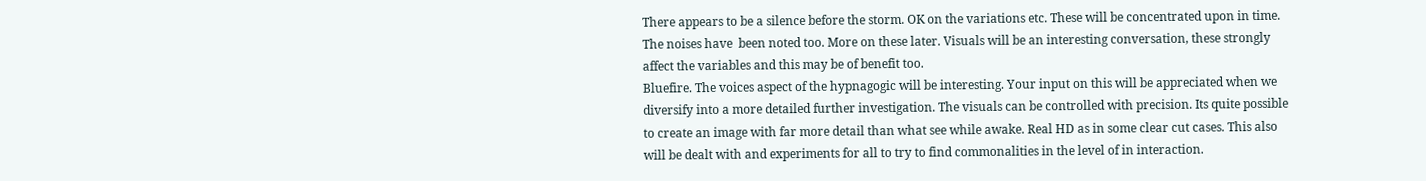There appears to be a silence before the storm. OK on the variations etc. These will be concentrated upon in time. The noises have  been noted too. More on these later. Visuals will be an interesting conversation, these strongly affect the variables and this may be of benefit too.
Bluefire. The voices aspect of the hypnagogic will be interesting. Your input on this will be appreciated when we diversify into a more detailed further investigation. The visuals can be controlled with precision. Its quite possible to create an image with far more detail than what see while awake. Real HD as in some clear cut cases. This also will be dealt with and experiments for all to try to find commonalities in the level of in interaction.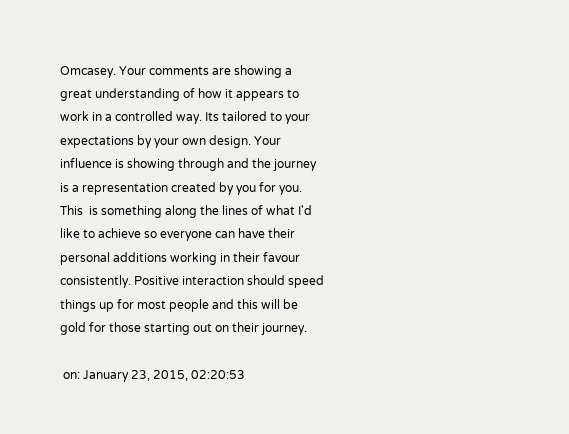Omcasey. Your comments are showing a great understanding of how it appears to work in a controlled way. Its tailored to your expectations by your own design. Your influence is showing through and the journey is a representation created by you for you.
This  is something along the lines of what I'd like to achieve so everyone can have their personal additions working in their favour consistently. Positive interaction should speed things up for most people and this will be gold for those starting out on their journey.

 on: January 23, 2015, 02:20:53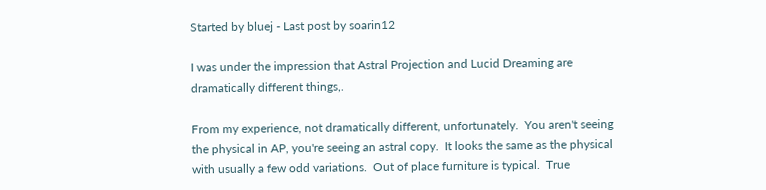Started by bluej - Last post by soarin12

I was under the impression that Astral Projection and Lucid Dreaming are dramatically different things,.

From my experience, not dramatically different, unfortunately.  You aren't seeing the physical in AP, you're seeing an astral copy.  It looks the same as the physical with usually a few odd variations.  Out of place furniture is typical.  True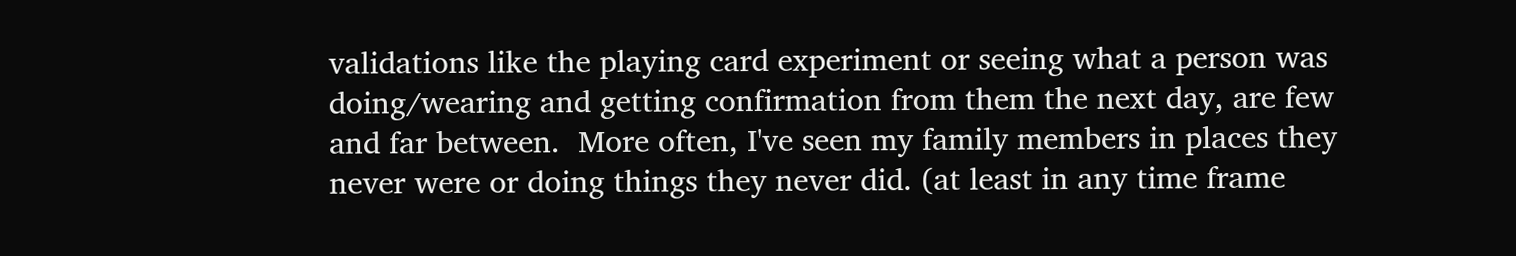validations like the playing card experiment or seeing what a person was doing/wearing and getting confirmation from them the next day, are few and far between.  More often, I've seen my family members in places they never were or doing things they never did. (at least in any time frame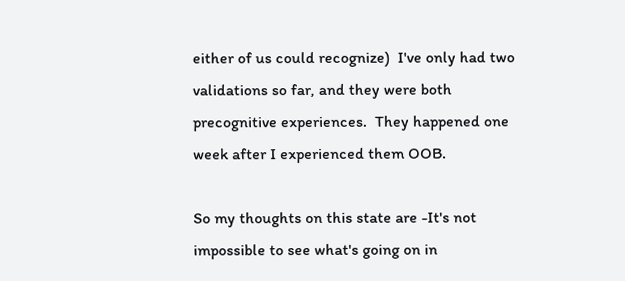either of us could recognize)  I've only had two validations so far, and they were both precognitive experiences.  They happened one week after I experienced them OOB.

So my thoughts on this state are -It's not impossible to see what's going on in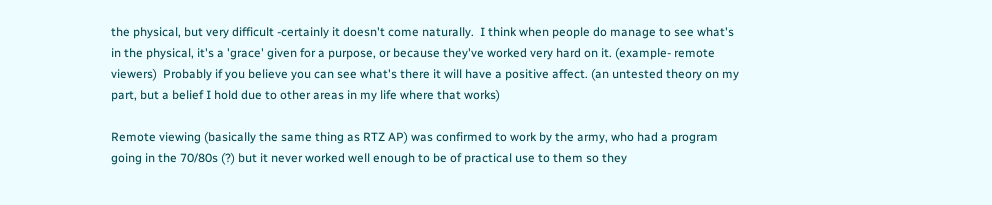the physical, but very difficult -certainly it doesn't come naturally.  I think when people do manage to see what's in the physical, it's a 'grace' given for a purpose, or because they've worked very hard on it. (example- remote viewers)  Probably if you believe you can see what's there it will have a positive affect. (an untested theory on my part, but a belief I hold due to other areas in my life where that works)

Remote viewing (basically the same thing as RTZ AP) was confirmed to work by the army, who had a program going in the 70/80s (?) but it never worked well enough to be of practical use to them so they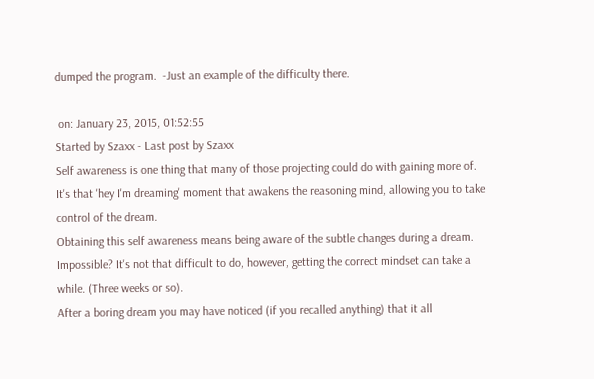dumped the program.  -Just an example of the difficulty there.

 on: January 23, 2015, 01:52:55
Started by Szaxx - Last post by Szaxx
Self awareness is one thing that many of those projecting could do with gaining more of. It's that 'hey I'm dreaming' moment that awakens the reasoning mind, allowing you to take  control of the dream.
Obtaining this self awareness means being aware of the subtle changes during a dream. Impossible? It's not that difficult to do, however, getting the correct mindset can take a while. (Three weeks or so).
After a boring dream you may have noticed (if you recalled anything) that it all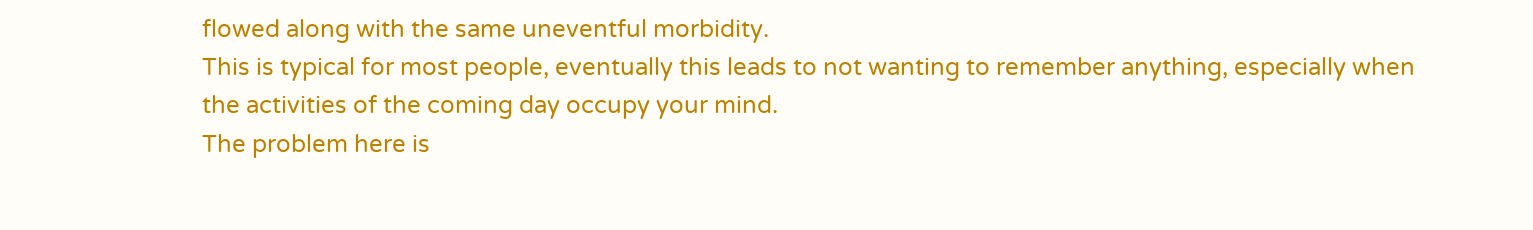flowed along with the same uneventful morbidity.
This is typical for most people, eventually this leads to not wanting to remember anything, especially when the activities of the coming day occupy your mind.
The problem here is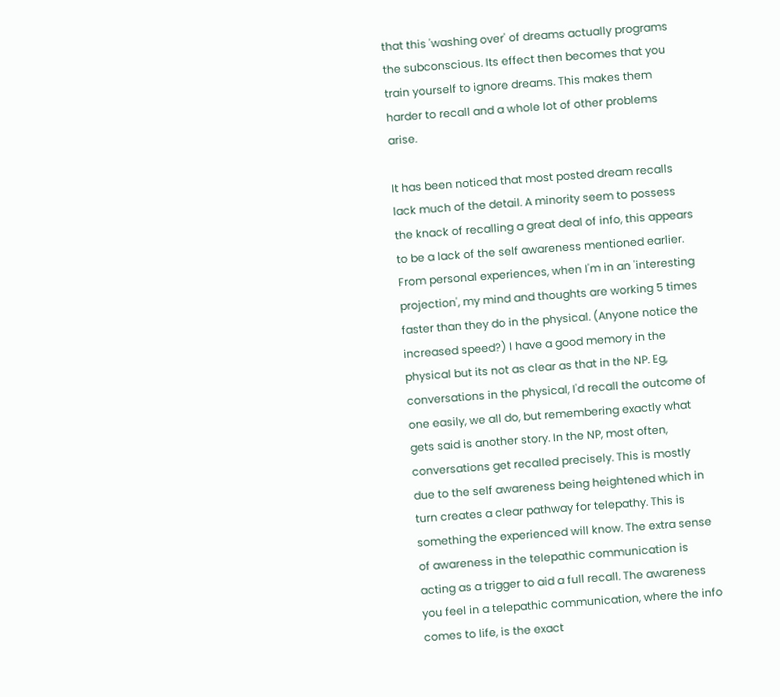that this 'washing over' of dreams actually programs the subconscious. Its effect then becomes that you train yourself to ignore dreams. This makes them harder to recall and a whole lot of other problems arise.

It has been noticed that most posted dream recalls lack much of the detail. A minority seem to possess the knack of recalling a great deal of info, this appears to be a lack of the self awareness mentioned earlier.
From personal experiences, when I'm in an 'interesting projection', my mind and thoughts are working 5 times faster than they do in the physical. (Anyone notice the increased speed?) I have a good memory in the physical but its not as clear as that in the NP. Eg, conversations in the physical, I'd recall the outcome of one easily, we all do, but remembering exactly what gets said is another story. In the NP, most often, conversations get recalled precisely. This is mostly due to the self awareness being heightened which in turn creates a clear pathway for telepathy. This is something the experienced will know. The extra sense of awareness in the telepathic communication is acting as a trigger to aid a full recall. The awareness you feel in a telepathic communication, where the info comes to life, is the exact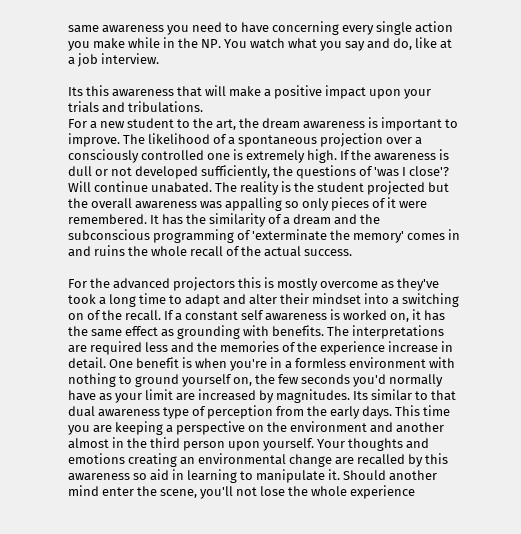same awareness you need to have concerning every single action you make while in the NP. You watch what you say and do, like at a job interview.

Its this awareness that will make a positive impact upon your trials and tribulations.
For a new student to the art, the dream awareness is important to improve. The likelihood of a spontaneous projection over a consciously controlled one is extremely high. If the awareness is dull or not developed sufficiently, the questions of 'was I close'? Will continue unabated. The reality is the student projected but the overall awareness was appalling so only pieces of it were remembered. It has the similarity of a dream and the subconscious programming of 'exterminate the memory' comes in and ruins the whole recall of the actual success.

For the advanced projectors this is mostly overcome as they've took a long time to adapt and alter their mindset into a switching on of the recall. If a constant self awareness is worked on, it has the same effect as grounding with benefits. The interpretations are required less and the memories of the experience increase in detail. One benefit is when you're in a formless environment with nothing to ground yourself on, the few seconds you'd normally have as your limit are increased by magnitudes. Its similar to that dual awareness type of perception from the early days. This time you are keeping a perspective on the environment and another almost in the third person upon yourself. Your thoughts and emotions creating an environmental change are recalled by this awareness so aid in learning to manipulate it. Should another mind enter the scene, you'll not lose the whole experience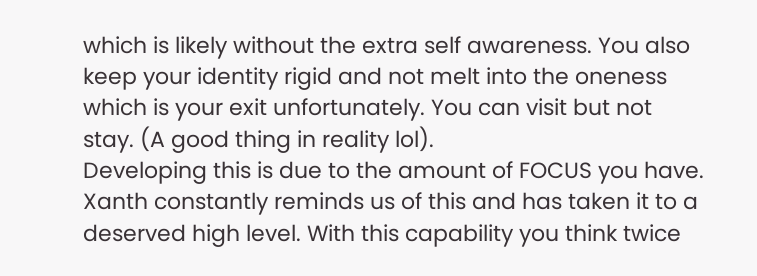which is likely without the extra self awareness. You also keep your identity rigid and not melt into the oneness which is your exit unfortunately. You can visit but not stay. (A good thing in reality lol).
Developing this is due to the amount of FOCUS you have. Xanth constantly reminds us of this and has taken it to a deserved high level. With this capability you think twice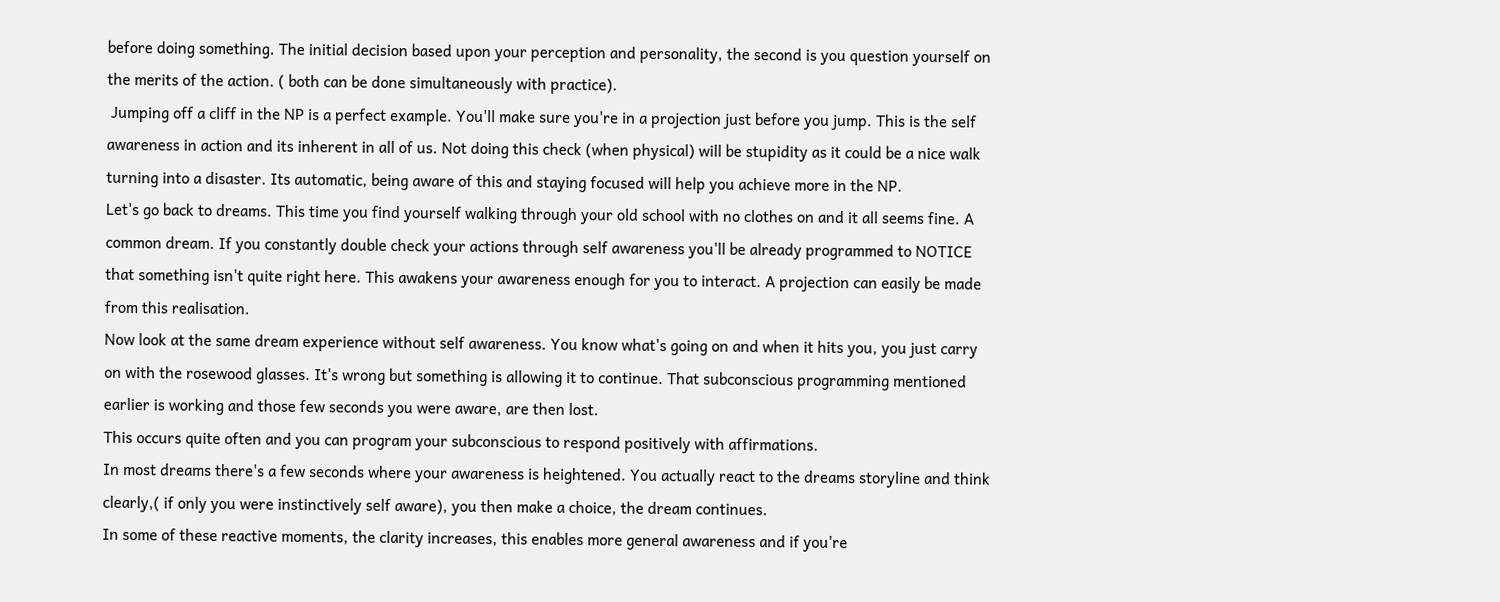before doing something. The initial decision based upon your perception and personality, the second is you question yourself on the merits of the action. ( both can be done simultaneously with practice).
 Jumping off a cliff in the NP is a perfect example. You'll make sure you're in a projection just before you jump. This is the self awareness in action and its inherent in all of us. Not doing this check (when physical) will be stupidity as it could be a nice walk turning into a disaster. Its automatic, being aware of this and staying focused will help you achieve more in the NP.
Let's go back to dreams. This time you find yourself walking through your old school with no clothes on and it all seems fine. A common dream. If you constantly double check your actions through self awareness you'll be already programmed to NOTICE that something isn't quite right here. This awakens your awareness enough for you to interact. A projection can easily be made from this realisation.
Now look at the same dream experience without self awareness. You know what's going on and when it hits you, you just carry on with the rosewood glasses. It's wrong but something is allowing it to continue. That subconscious programming mentioned earlier is working and those few seconds you were aware, are then lost.
This occurs quite often and you can program your subconscious to respond positively with affirmations.
In most dreams there's a few seconds where your awareness is heightened. You actually react to the dreams storyline and think clearly,( if only you were instinctively self aware), you then make a choice, the dream continues.
In some of these reactive moments, the clarity increases, this enables more general awareness and if you're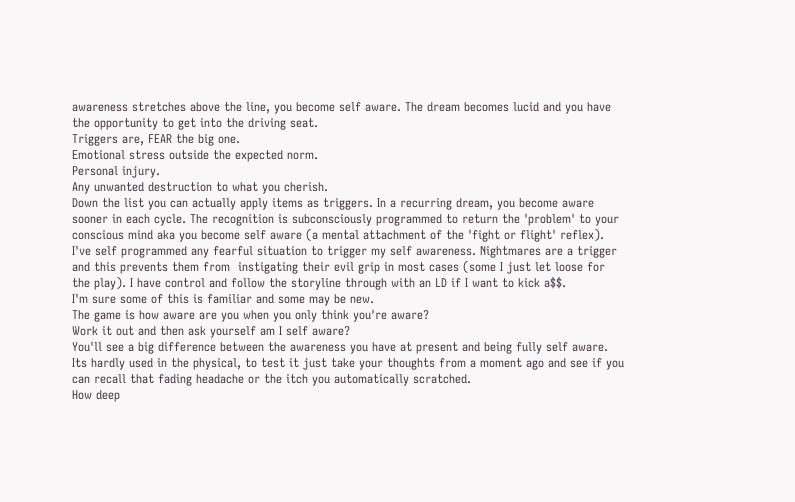awareness stretches above the line, you become self aware. The dream becomes lucid and you have the opportunity to get into the driving seat.
Triggers are, FEAR the big one.
Emotional stress outside the expected norm.
Personal injury.
Any unwanted destruction to what you cherish.
Down the list you can actually apply items as triggers. In a recurring dream, you become aware sooner in each cycle. The recognition is subconsciously programmed to return the 'problem' to your conscious mind aka you become self aware (a mental attachment of the 'fight or flight' reflex).
I've self programmed any fearful situation to trigger my self awareness. Nightmares are a trigger and this prevents them from  instigating their evil grip in most cases (some I just let loose for the play). I have control and follow the storyline through with an LD if I want to kick a$$.
I'm sure some of this is familiar and some may be new.
The game is how aware are you when you only think you're aware?
Work it out and then ask yourself am I self aware?
You'll see a big difference between the awareness you have at present and being fully self aware. Its hardly used in the physical, to test it just take your thoughts from a moment ago and see if you can recall that fading headache or the itch you automatically scratched.
How deep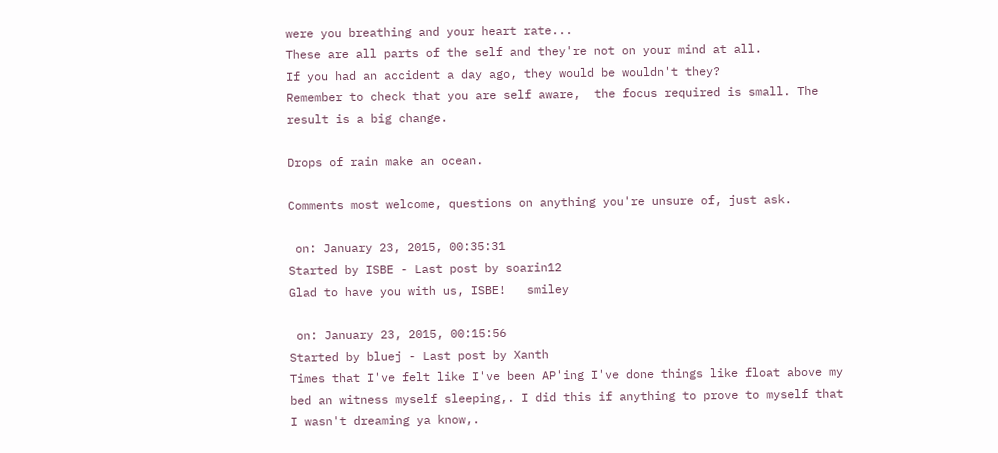were you breathing and your heart rate...
These are all parts of the self and they're not on your mind at all.
If you had an accident a day ago, they would be wouldn't they?
Remember to check that you are self aware,  the focus required is small. The result is a big change.

Drops of rain make an ocean.

Comments most welcome, questions on anything you're unsure of, just ask.

 on: January 23, 2015, 00:35:31
Started by ISBE - Last post by soarin12
Glad to have you with us, ISBE!   smiley

 on: January 23, 2015, 00:15:56
Started by bluej - Last post by Xanth
Times that I've felt like I've been AP'ing I've done things like float above my bed an witness myself sleeping,. I did this if anything to prove to myself that I wasn't dreaming ya know,.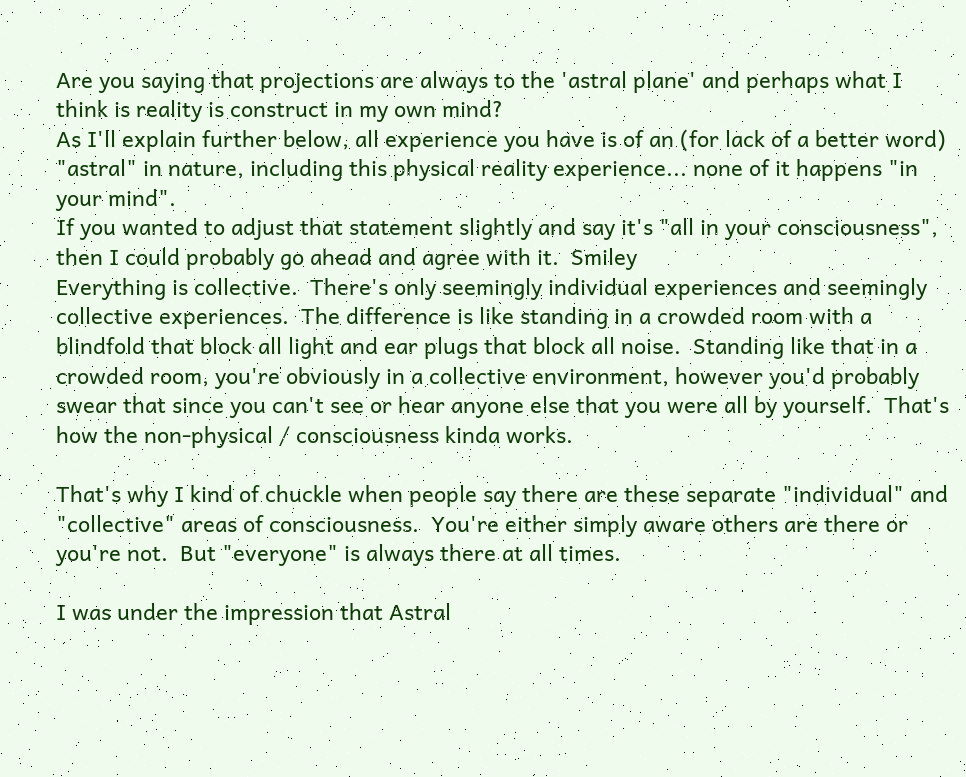Are you saying that projections are always to the 'astral plane' and perhaps what I think is reality is construct in my own mind?
As I'll explain further below, all experience you have is of an (for lack of a better word) "astral" in nature, including this physical reality experience... none of it happens "in your mind".
If you wanted to adjust that statement slightly and say it's "all in your consciousness", then I could probably go ahead and agree with it.  Smiley
Everything is collective.  There's only seemingly individual experiences and seemingly collective experiences.  The difference is like standing in a crowded room with a blindfold that block all light and ear plugs that block all noise.  Standing like that in a crowded room, you're obviously in a collective environment, however you'd probably swear that since you can't see or hear anyone else that you were all by yourself.  That's how the non-physical / consciousness kinda works.

That's why I kind of chuckle when people say there are these separate "individual" and "collective" areas of consciousness.  You're either simply aware others are there or you're not.  But "everyone" is always there at all times.

I was under the impression that Astral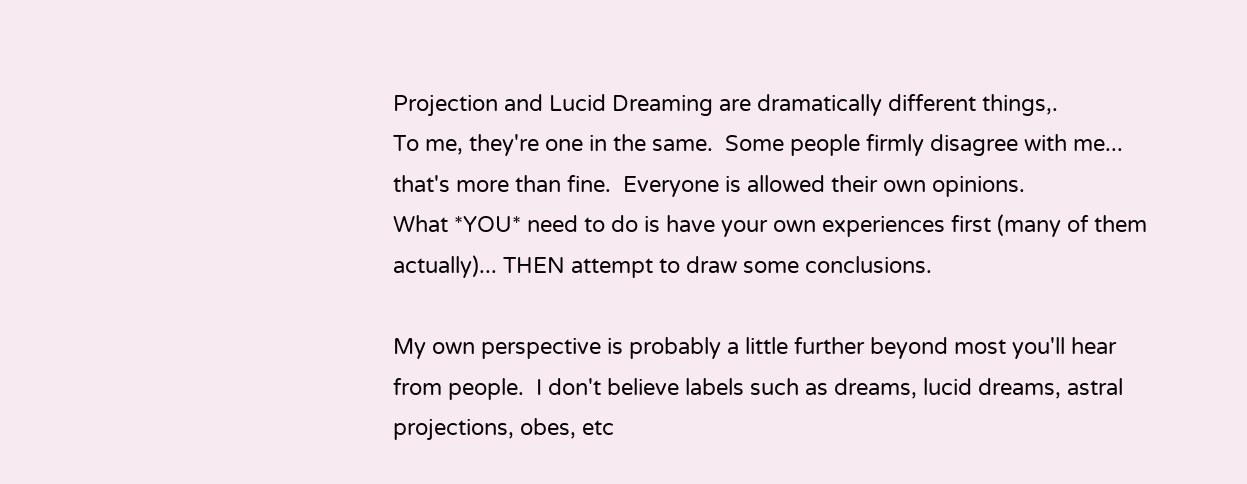Projection and Lucid Dreaming are dramatically different things,.
To me, they're one in the same.  Some people firmly disagree with me... that's more than fine.  Everyone is allowed their own opinions.
What *YOU* need to do is have your own experiences first (many of them actually)... THEN attempt to draw some conclusions.

My own perspective is probably a little further beyond most you'll hear from people.  I don't believe labels such as dreams, lucid dreams, astral projections, obes, etc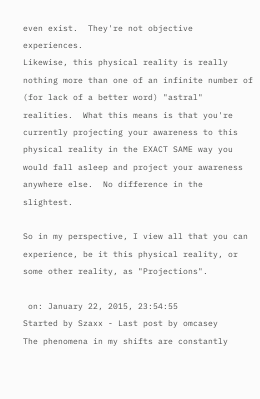even exist.  They're not objective experiences.
Likewise, this physical reality is really nothing more than one of an infinite number of (for lack of a better word) "astral" realities.  What this means is that you're currently projecting your awareness to this physical reality in the EXACT SAME way you would fall asleep and project your awareness anywhere else.  No difference in the slightest.

So in my perspective, I view all that you can experience, be it this physical reality, or some other reality, as "Projections".

 on: January 22, 2015, 23:54:55
Started by Szaxx - Last post by omcasey
The phenomena in my shifts are constantly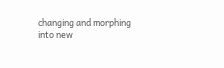changing and morphing into new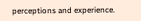perceptions and experience.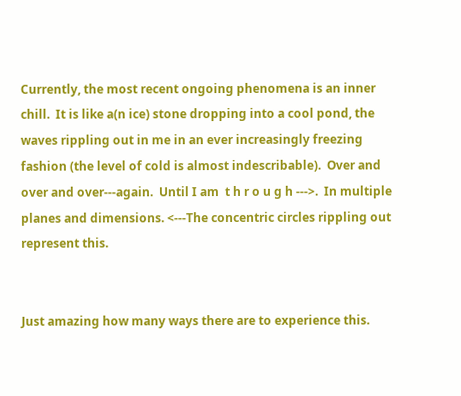Currently, the most recent ongoing phenomena is an inner chill.  It is like a(n ice) stone dropping into a cool pond, the waves rippling out in me in an ever increasingly freezing fashion (the level of cold is almost indescribable).  Over and over and over---again.  Until I am  t h r o u g h --->.  In multiple planes and dimensions. <---The concentric circles rippling out represent this.


Just amazing how many ways there are to experience this.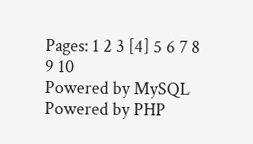Pages: 1 2 3 [4] 5 6 7 8 9 10
Powered by MySQL Powered by PHP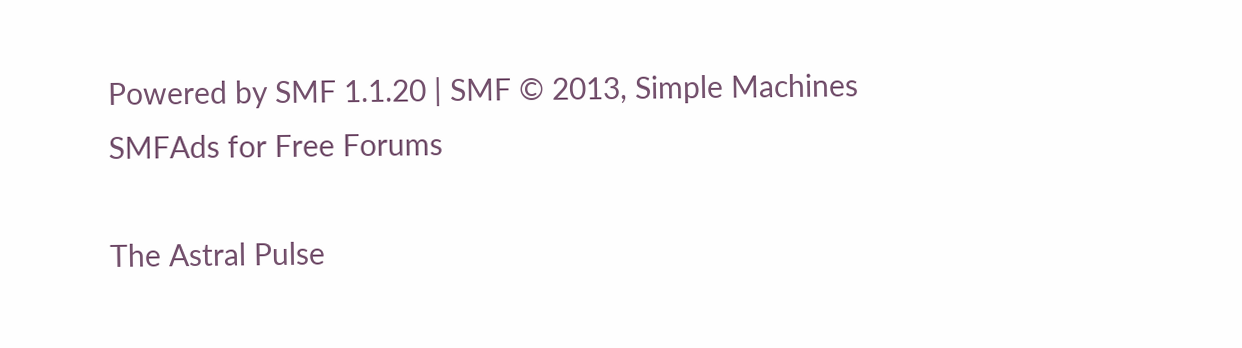Powered by SMF 1.1.20 | SMF © 2013, Simple Machines
SMFAds for Free Forums

The Astral Pulse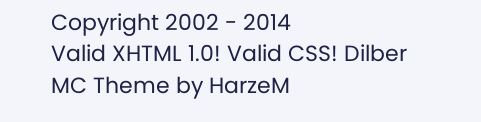Copyright 2002 - 2014
Valid XHTML 1.0! Valid CSS! Dilber MC Theme by HarzeM